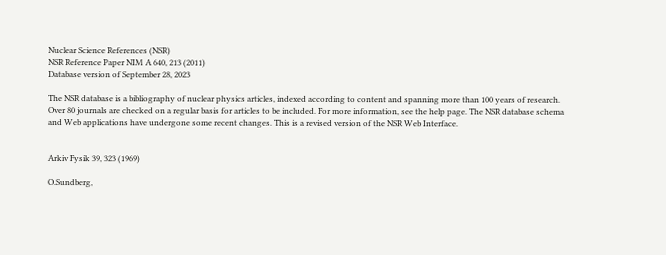Nuclear Science References (NSR)
NSR Reference Paper NIM A 640, 213 (2011)
Database version of September 28, 2023

The NSR database is a bibliography of nuclear physics articles, indexed according to content and spanning more than 100 years of research. Over 80 journals are checked on a regular basis for articles to be included. For more information, see the help page. The NSR database schema and Web applications have undergone some recent changes. This is a revised version of the NSR Web Interface.


Arkiv Fysik 39, 323 (1969)

O.Sundberg,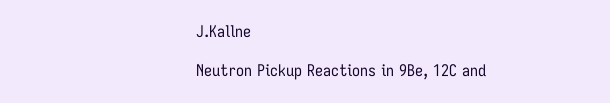J.Kallne

Neutron Pickup Reactions in 9Be, 12C and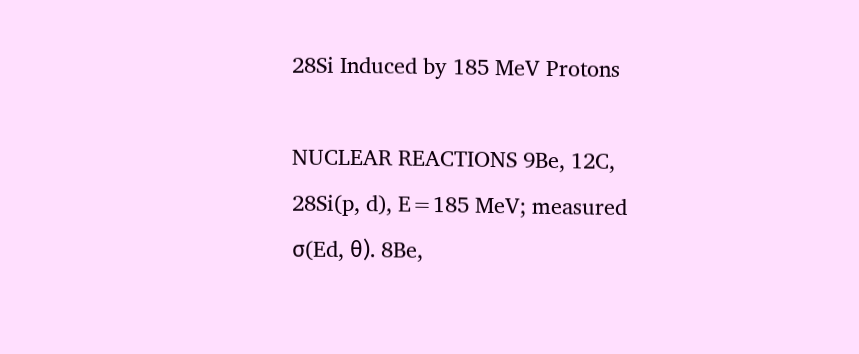28Si Induced by 185 MeV Protons

NUCLEAR REACTIONS 9Be, 12C, 28Si(p, d), E=185 MeV; measured σ(Ed, θ). 8Be,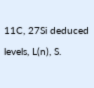11C, 27Si deduced levels, L(n), S.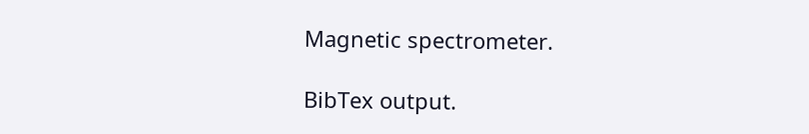Magnetic spectrometer.

BibTex output.